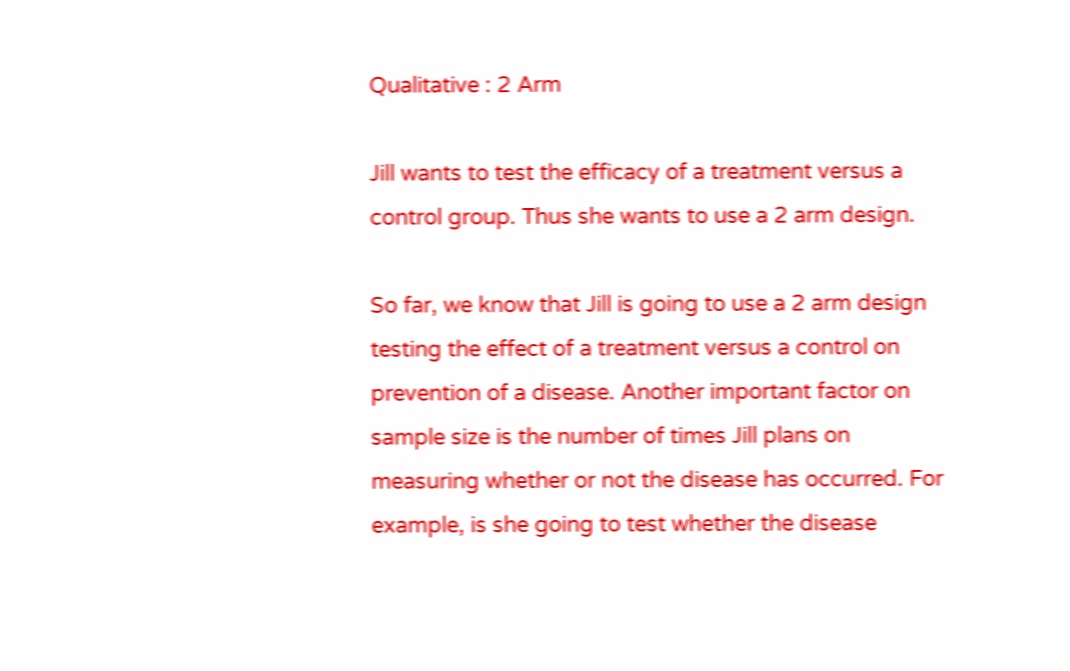Qualitative : 2 Arm

Jill wants to test the efficacy of a treatment versus a control group. Thus she wants to use a 2 arm design.

So far, we know that Jill is going to use a 2 arm design testing the effect of a treatment versus a control on prevention of a disease. Another important factor on sample size is the number of times Jill plans on measuring whether or not the disease has occurred. For example, is she going to test whether the disease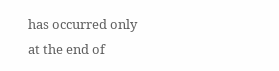has occurred only at the end of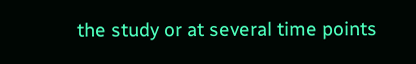the study or at several time points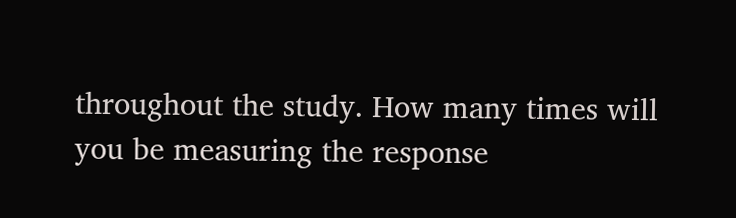throughout the study. How many times will you be measuring the response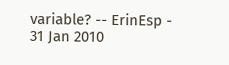variable? -- ErinEsp - 31 Jan 2010